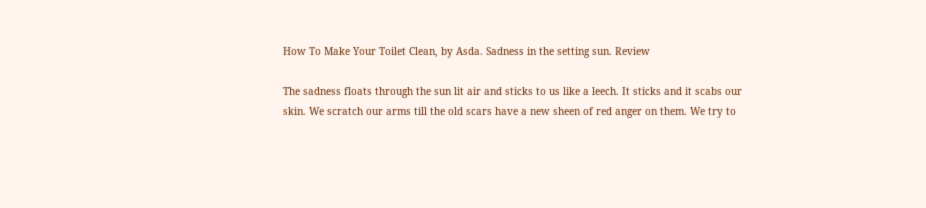How To Make Your Toilet Clean, by Asda. Sadness in the setting sun. Review

The sadness floats through the sun lit air and sticks to us like a leech. It sticks and it scabs our skin. We scratch our arms till the old scars have a new sheen of red anger on them. We try to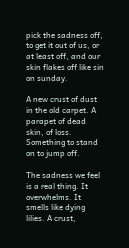pick the sadness off, to get it out of us, or at least off, and our skin flakes off like sin on sunday.

A new crust of dust in the old carpet. A parapet of dead skin, of loss. Something to stand on to jump off.

The sadness we feel is a real thing. It overwhelms. It smells like dying lilies. A crust,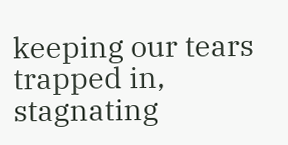keeping our tears trapped in, stagnating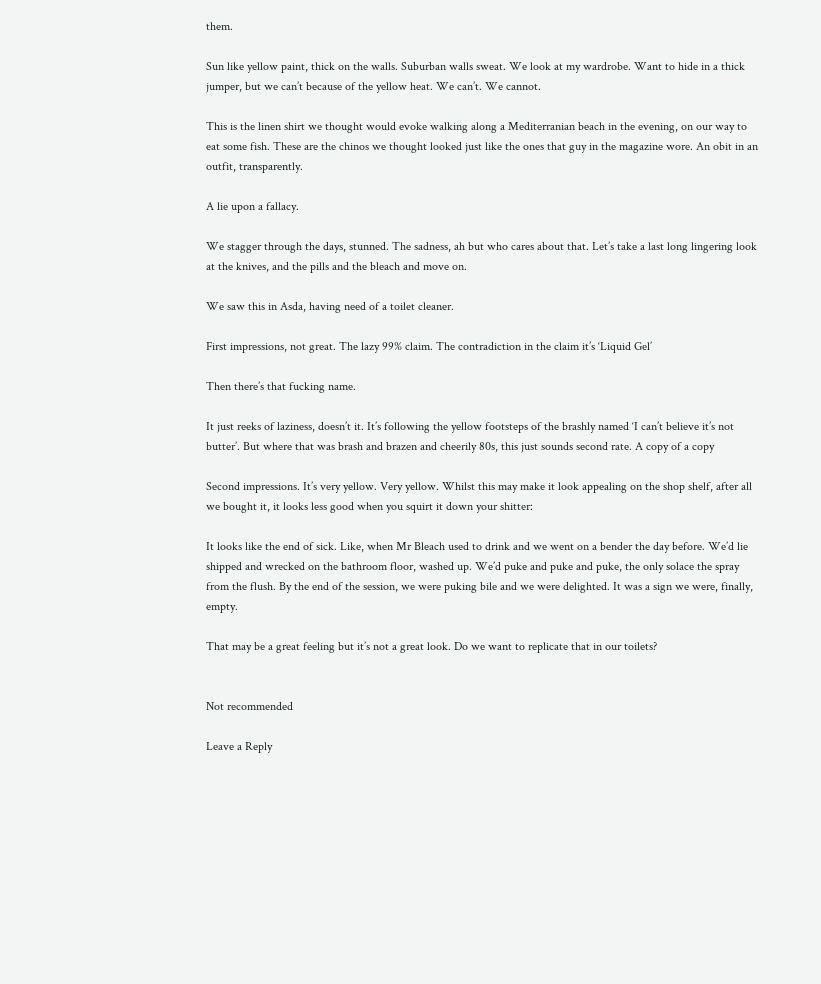them.

Sun like yellow paint, thick on the walls. Suburban walls sweat. We look at my wardrobe. Want to hide in a thick jumper, but we can’t because of the yellow heat. We can’t. We cannot.

This is the linen shirt we thought would evoke walking along a Mediterranian beach in the evening, on our way to eat some fish. These are the chinos we thought looked just like the ones that guy in the magazine wore. An obit in an outfit, transparently.

A lie upon a fallacy.

We stagger through the days, stunned. The sadness, ah but who cares about that. Let’s take a last long lingering look at the knives, and the pills and the bleach and move on.

We saw this in Asda, having need of a toilet cleaner.

First impressions, not great. The lazy 99% claim. The contradiction in the claim it’s ‘Liquid Gel’

Then there’s that fucking name.

It just reeks of laziness, doesn’t it. It’s following the yellow footsteps of the brashly named ‘I can’t believe it’s not butter’. But where that was brash and brazen and cheerily 80s, this just sounds second rate. A copy of a copy

Second impressions. It’s very yellow. Very yellow. Whilst this may make it look appealing on the shop shelf, after all we bought it, it looks less good when you squirt it down your shitter:

It looks like the end of sick. Like, when Mr Bleach used to drink and we went on a bender the day before. We’d lie shipped and wrecked on the bathroom floor, washed up. We’d puke and puke and puke, the only solace the spray from the flush. By the end of the session, we were puking bile and we were delighted. It was a sign we were, finally, empty.

That may be a great feeling but it’s not a great look. Do we want to replicate that in our toilets?


Not recommended

Leave a Reply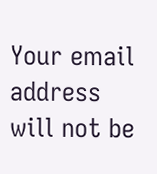Your email address will not be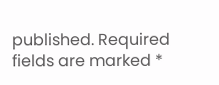published. Required fields are marked *